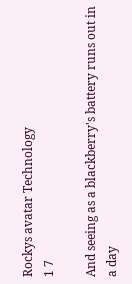Rockys avatar Technology
1 7

And seeing as a blackberry's battery runs out in a day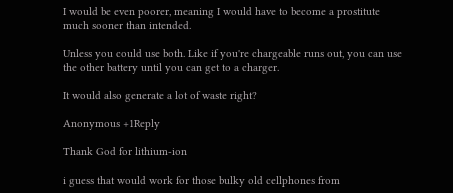I would be even poorer, meaning I would have to become a prostitute much sooner than intended.

Unless you could use both. Like if you're chargeable runs out, you can use the other battery until you can get to a charger.

It would also generate a lot of waste right?

Anonymous +1Reply

Thank God for lithium-ion

i guess that would work for those bulky old cellphones from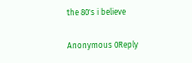the 80's i believe

Anonymous 0Reply